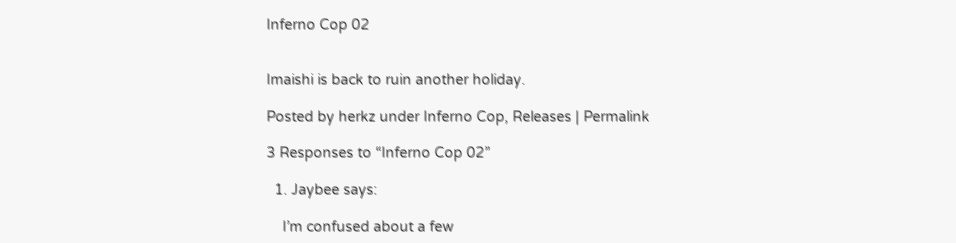Inferno Cop 02


Imaishi is back to ruin another holiday.

Posted by herkz under Inferno Cop, Releases | Permalink

3 Responses to “Inferno Cop 02”

  1. Jaybee says:

    I’m confused about a few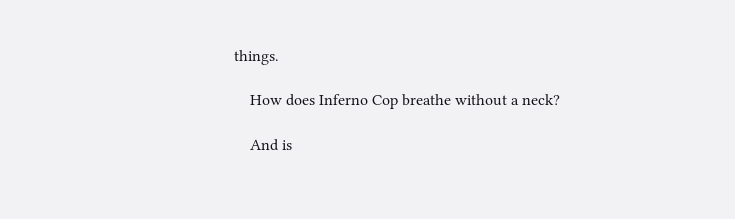things.

    How does Inferno Cop breathe without a neck?

    And is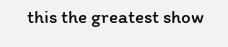this the greatest show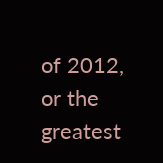of 2012, or the greatest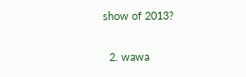show of 2013?

  2. wawa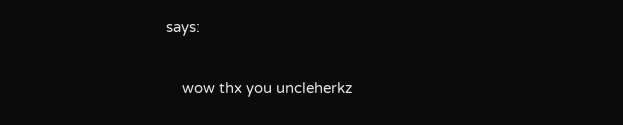says:

    wow thx you uncleherkz